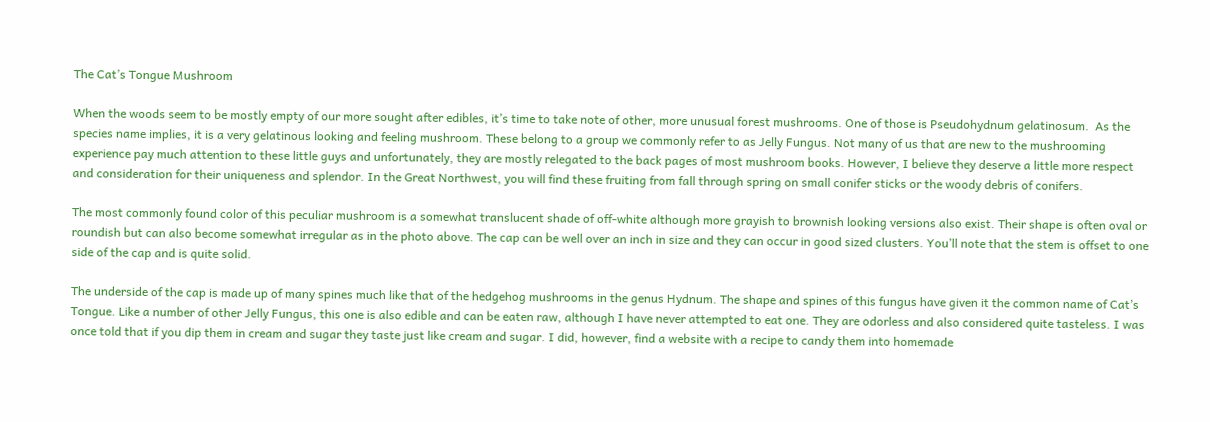The Cat’s Tongue Mushroom

When the woods seem to be mostly empty of our more sought after edibles, it’s time to take note of other, more unusual forest mushrooms. One of those is Pseudohydnum gelatinosum.  As the species name implies, it is a very gelatinous looking and feeling mushroom. These belong to a group we commonly refer to as Jelly Fungus. Not many of us that are new to the mushrooming experience pay much attention to these little guys and unfortunately, they are mostly relegated to the back pages of most mushroom books. However, I believe they deserve a little more respect and consideration for their uniqueness and splendor. In the Great Northwest, you will find these fruiting from fall through spring on small conifer sticks or the woody debris of conifers.

The most commonly found color of this peculiar mushroom is a somewhat translucent shade of off-white although more grayish to brownish looking versions also exist. Their shape is often oval or roundish but can also become somewhat irregular as in the photo above. The cap can be well over an inch in size and they can occur in good sized clusters. You’ll note that the stem is offset to one side of the cap and is quite solid.

The underside of the cap is made up of many spines much like that of the hedgehog mushrooms in the genus Hydnum. The shape and spines of this fungus have given it the common name of Cat’s Tongue. Like a number of other Jelly Fungus, this one is also edible and can be eaten raw, although I have never attempted to eat one. They are odorless and also considered quite tasteless. I was once told that if you dip them in cream and sugar they taste just like cream and sugar. I did, however, find a website with a recipe to candy them into homemade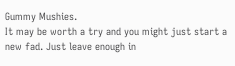Gummy Mushies.
It may be worth a try and you might just start a new fad. Just leave enough in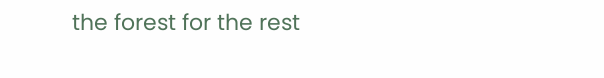the forest for the rest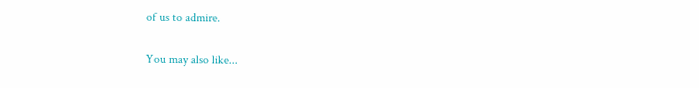of us to admire.

You may also like...